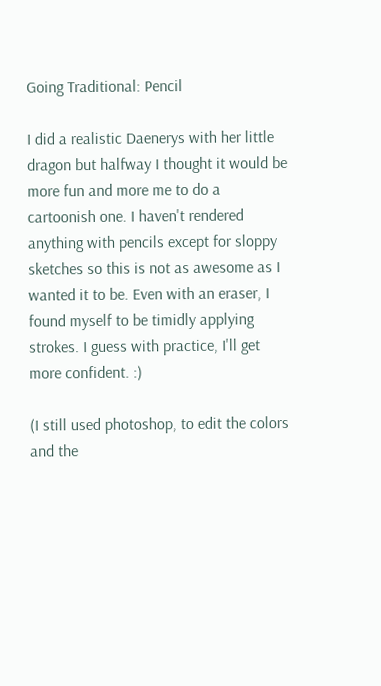Going Traditional: Pencil

I did a realistic Daenerys with her little dragon but halfway I thought it would be more fun and more me to do a cartoonish one. I haven't rendered anything with pencils except for sloppy sketches so this is not as awesome as I wanted it to be. Even with an eraser, I found myself to be timidly applying strokes. I guess with practice, I'll get more confident. :)

(I still used photoshop, to edit the colors and the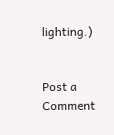lighting.)


Post a Comment